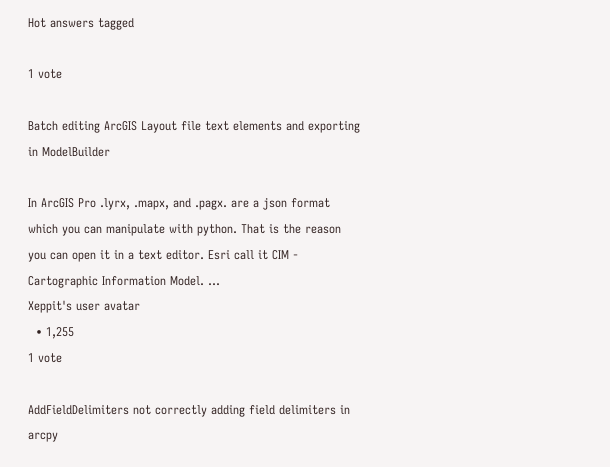Hot answers tagged

1 vote

Batch editing ArcGIS Layout file text elements and exporting in ModelBuilder

In ArcGIS Pro .lyrx, .mapx, and .pagx. are a json format which you can manipulate with python. That is the reason you can open it in a text editor. Esri call it CIM - Cartographic Information Model. ...
Xeppit's user avatar
  • 1,255
1 vote

AddFieldDelimiters not correctly adding field delimiters in arcpy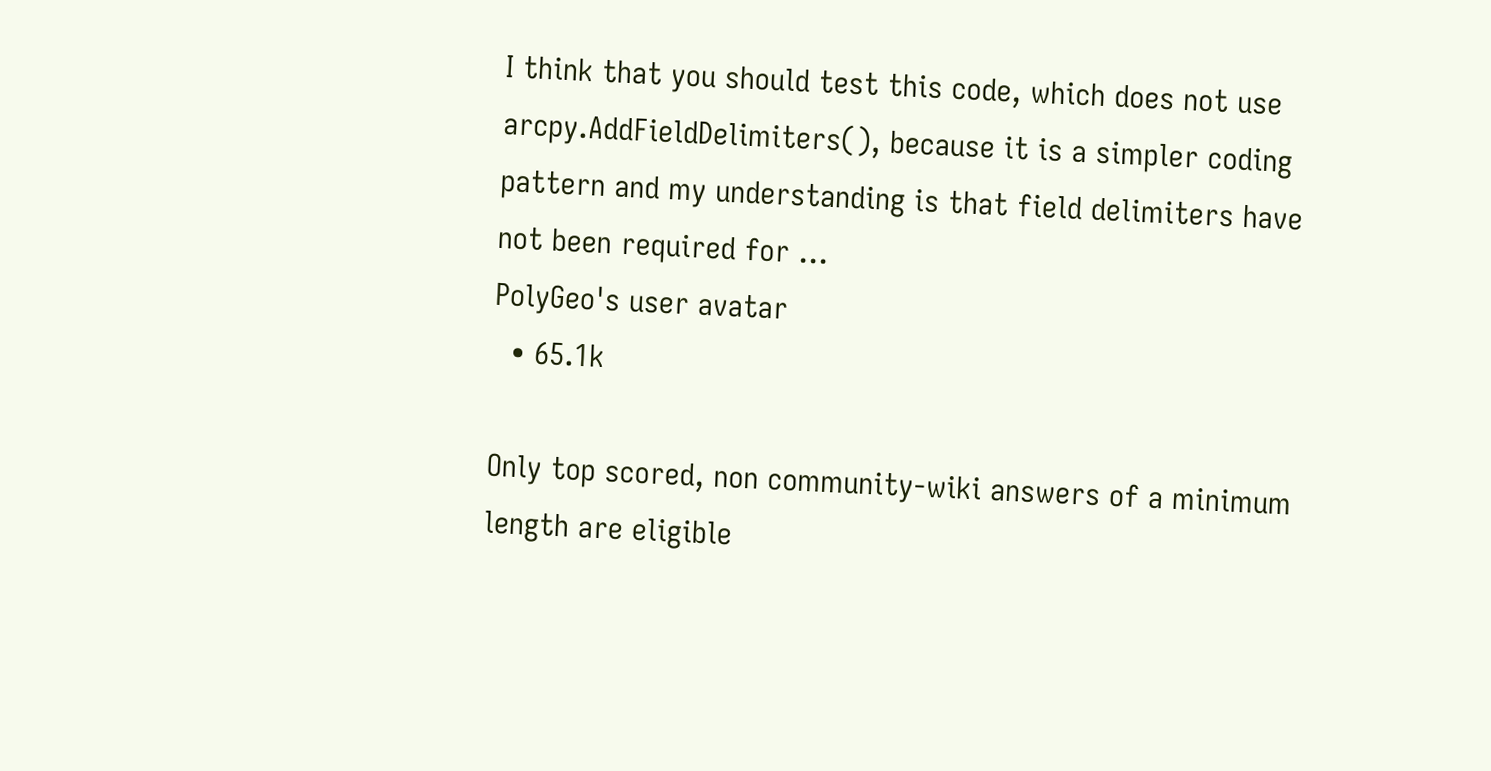I think that you should test this code, which does not use arcpy.AddFieldDelimiters(), because it is a simpler coding pattern and my understanding is that field delimiters have not been required for ...
PolyGeo's user avatar
  • 65.1k

Only top scored, non community-wiki answers of a minimum length are eligible